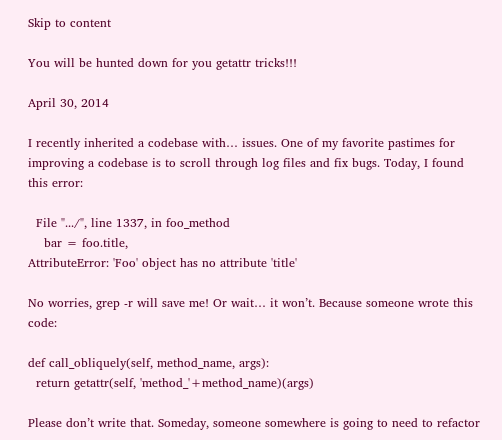Skip to content

You will be hunted down for you getattr tricks!!!

April 30, 2014

I recently inherited a codebase with… issues. One of my favorite pastimes for improving a codebase is to scroll through log files and fix bugs. Today, I found this error:

  File ".../", line 1337, in foo_method
    bar = foo.title,
AttributeError: 'Foo' object has no attribute 'title'

No worries, grep -r will save me! Or wait… it won’t. Because someone wrote this code:

def call_obliquely(self, method_name, args):
  return getattr(self, 'method_'+method_name)(args)

Please don’t write that. Someday, someone somewhere is going to need to refactor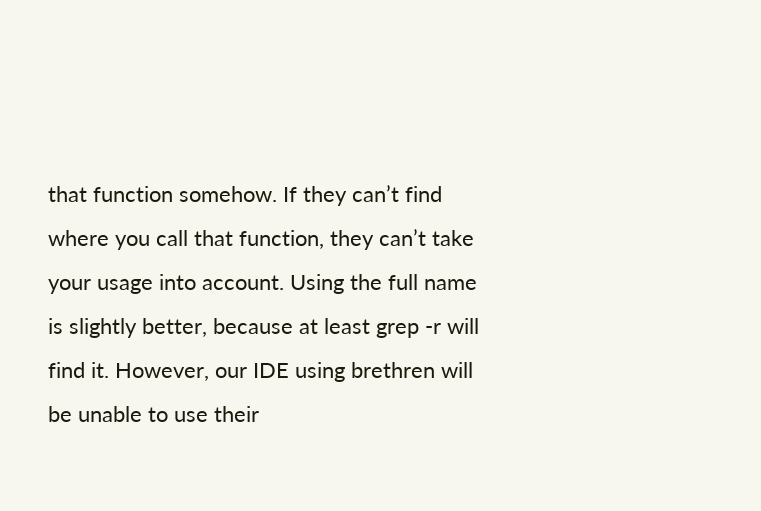that function somehow. If they can’t find where you call that function, they can’t take your usage into account. Using the full name is slightly better, because at least grep -r will find it. However, our IDE using brethren will be unable to use their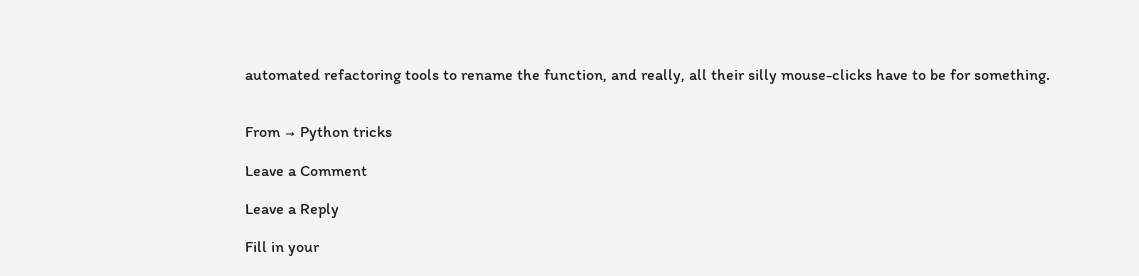automated refactoring tools to rename the function, and really, all their silly mouse-clicks have to be for something.


From → Python tricks

Leave a Comment

Leave a Reply

Fill in your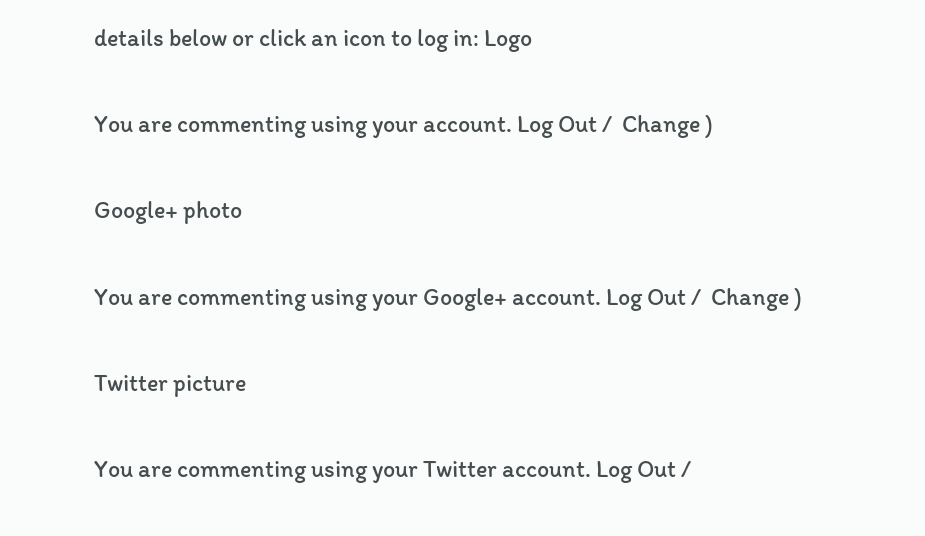details below or click an icon to log in: Logo

You are commenting using your account. Log Out /  Change )

Google+ photo

You are commenting using your Google+ account. Log Out /  Change )

Twitter picture

You are commenting using your Twitter account. Log Out /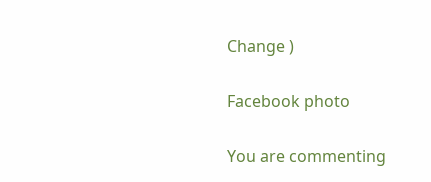Change )

Facebook photo

You are commenting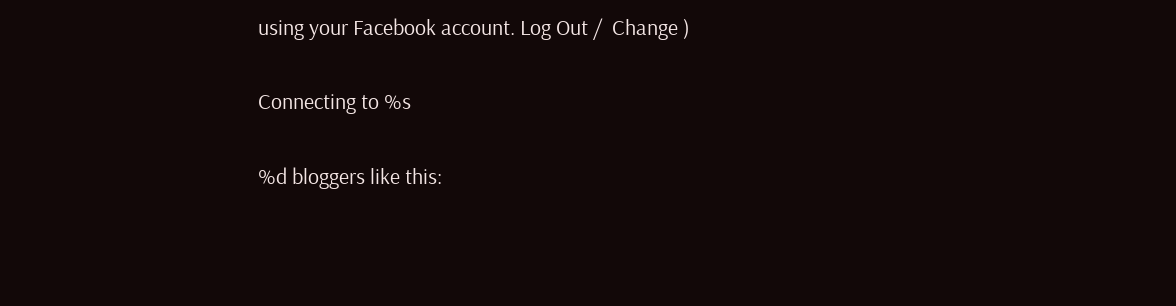using your Facebook account. Log Out /  Change )

Connecting to %s

%d bloggers like this: